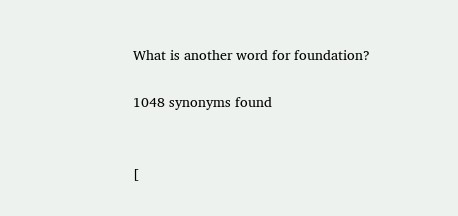What is another word for foundation?

1048 synonyms found


[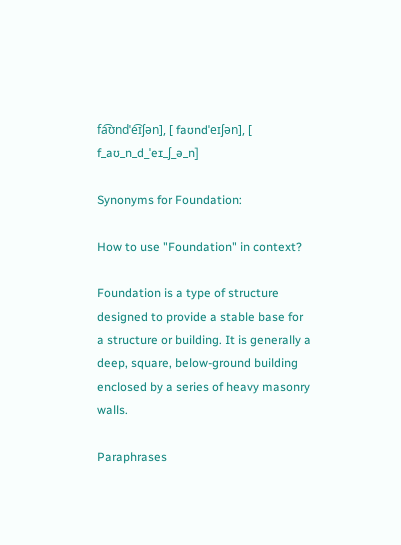fa͡ʊndˈe͡ɪʃən], [ faʊndˈeɪʃən], [ f_aʊ_n_d_ˈeɪ_ʃ_ə_n]

Synonyms for Foundation:

How to use "Foundation" in context?

Foundation is a type of structure designed to provide a stable base for a structure or building. It is generally a deep, square, below-ground building enclosed by a series of heavy masonry walls.

Paraphrases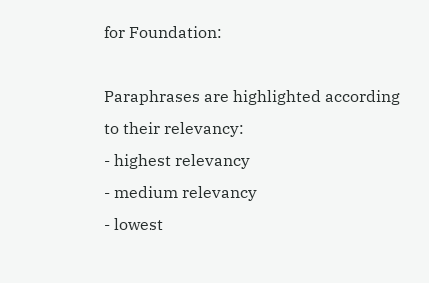for Foundation:

Paraphrases are highlighted according to their relevancy:
- highest relevancy
- medium relevancy
- lowest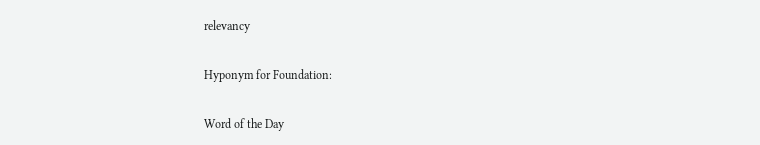relevancy

Hyponym for Foundation:

Word of the Day